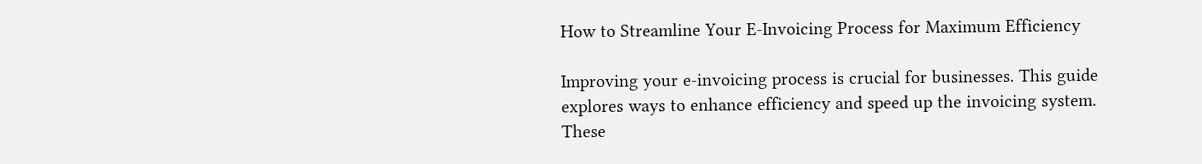How to Streamline Your E-Invoicing Process for Maximum Efficiency

Improving your e-invoicing process is crucial for businesses. This guide explores ways to enhance efficiency and speed up the invoicing system. These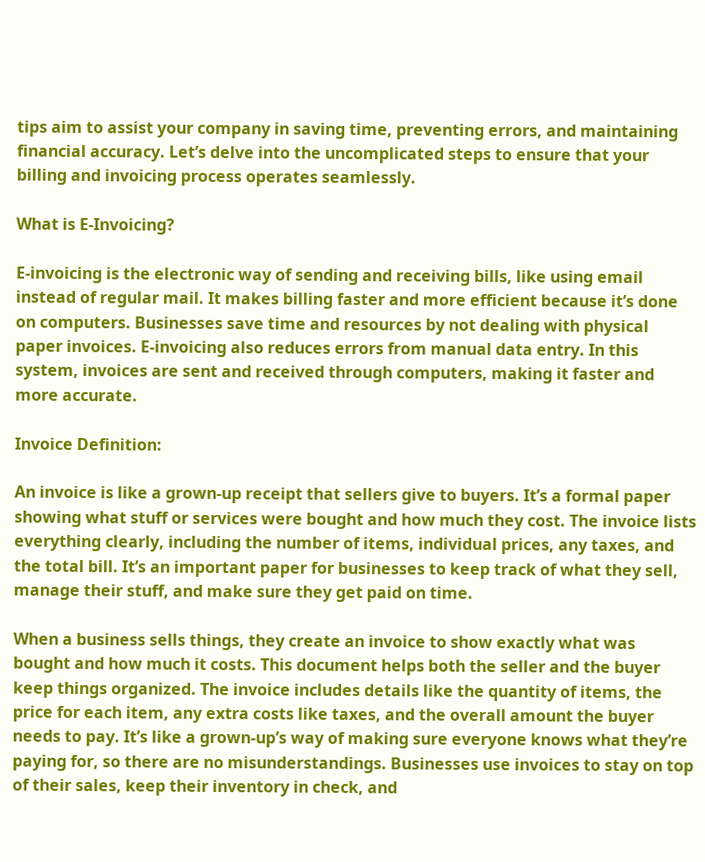tips aim to assist your company in saving time, preventing errors, and maintaining financial accuracy. Let’s delve into the uncomplicated steps to ensure that your billing and invoicing process operates seamlessly.

What is E-Invoicing?

E-invoicing is the electronic way of sending and receiving bills, like using email instead of regular mail. It makes billing faster and more efficient because it’s done on computers. Businesses save time and resources by not dealing with physical paper invoices. E-invoicing also reduces errors from manual data entry. In this system, invoices are sent and received through computers, making it faster and more accurate.

Invoice Definition:

An invoice is like a grown-up receipt that sellers give to buyers. It’s a formal paper showing what stuff or services were bought and how much they cost. The invoice lists everything clearly, including the number of items, individual prices, any taxes, and the total bill. It’s an important paper for businesses to keep track of what they sell, manage their stuff, and make sure they get paid on time.

When a business sells things, they create an invoice to show exactly what was bought and how much it costs. This document helps both the seller and the buyer keep things organized. The invoice includes details like the quantity of items, the price for each item, any extra costs like taxes, and the overall amount the buyer needs to pay. It’s like a grown-up’s way of making sure everyone knows what they’re paying for, so there are no misunderstandings. Businesses use invoices to stay on top of their sales, keep their inventory in check, and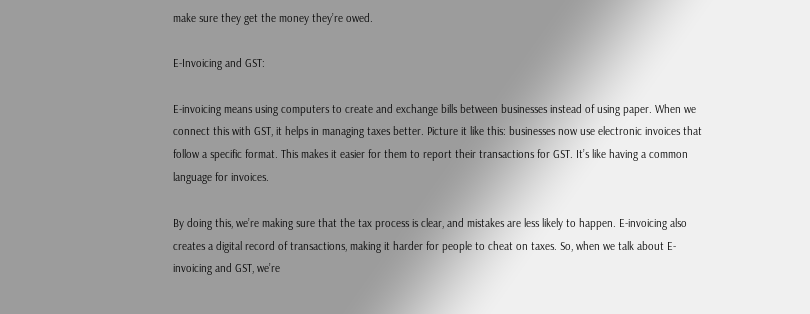make sure they get the money they’re owed.

E-Invoicing and GST:

E-invoicing means using computers to create and exchange bills between businesses instead of using paper. When we connect this with GST, it helps in managing taxes better. Picture it like this: businesses now use electronic invoices that follow a specific format. This makes it easier for them to report their transactions for GST. It’s like having a common language for invoices.

By doing this, we’re making sure that the tax process is clear, and mistakes are less likely to happen. E-invoicing also creates a digital record of transactions, making it harder for people to cheat on taxes. So, when we talk about E-invoicing and GST, we’re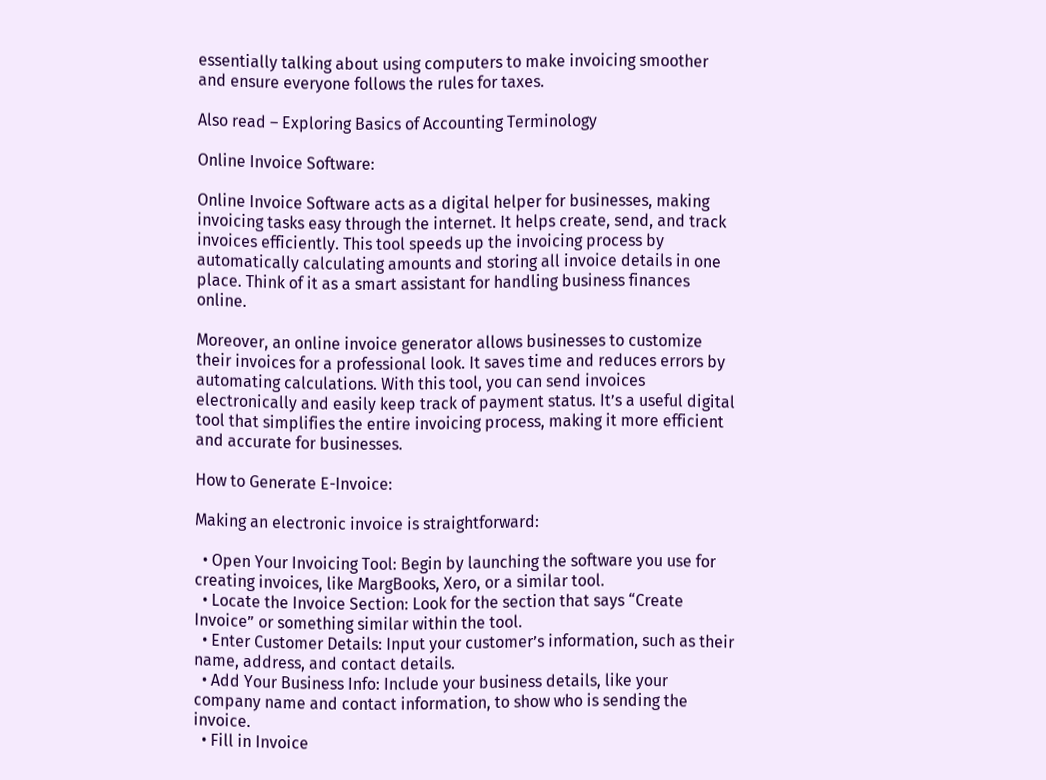essentially talking about using computers to make invoicing smoother and ensure everyone follows the rules for taxes.

Also read – Exploring Basics of Accounting Terminology

Online Invoice Software:

Online Invoice Software acts as a digital helper for businesses, making invoicing tasks easy through the internet. It helps create, send, and track invoices efficiently. This tool speeds up the invoicing process by automatically calculating amounts and storing all invoice details in one place. Think of it as a smart assistant for handling business finances online.

Moreover, an online invoice generator allows businesses to customize their invoices for a professional look. It saves time and reduces errors by automating calculations. With this tool, you can send invoices electronically and easily keep track of payment status. It’s a useful digital tool that simplifies the entire invoicing process, making it more efficient and accurate for businesses.

How to Generate E-Invoice:

Making an electronic invoice is straightforward:

  • Open Your Invoicing Tool: Begin by launching the software you use for creating invoices, like MargBooks, Xero, or a similar tool.
  • Locate the Invoice Section: Look for the section that says “Create Invoice” or something similar within the tool.
  • Enter Customer Details: Input your customer’s information, such as their name, address, and contact details.
  • Add Your Business Info: Include your business details, like your company name and contact information, to show who is sending the invoice.
  • Fill in Invoice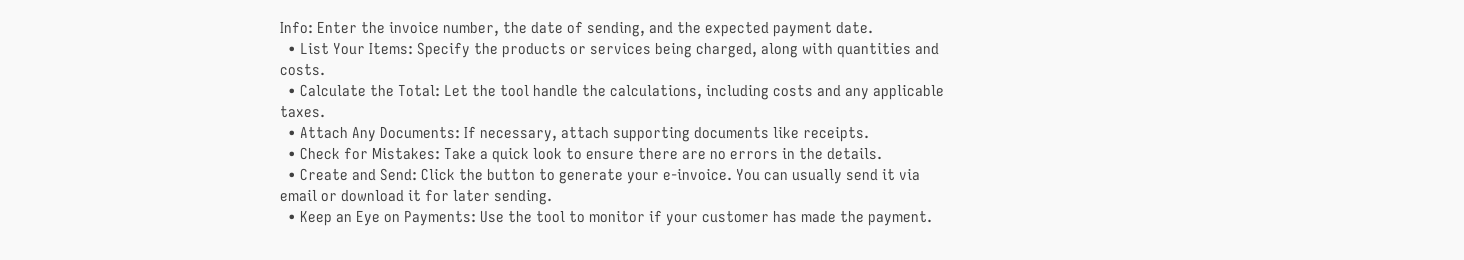Info: Enter the invoice number, the date of sending, and the expected payment date.
  • List Your Items: Specify the products or services being charged, along with quantities and costs.
  • Calculate the Total: Let the tool handle the calculations, including costs and any applicable taxes.
  • Attach Any Documents: If necessary, attach supporting documents like receipts.
  • Check for Mistakes: Take a quick look to ensure there are no errors in the details.
  • Create and Send: Click the button to generate your e-invoice. You can usually send it via email or download it for later sending.
  • Keep an Eye on Payments: Use the tool to monitor if your customer has made the payment.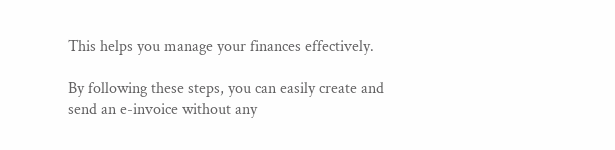This helps you manage your finances effectively.

By following these steps, you can easily create and send an e-invoice without any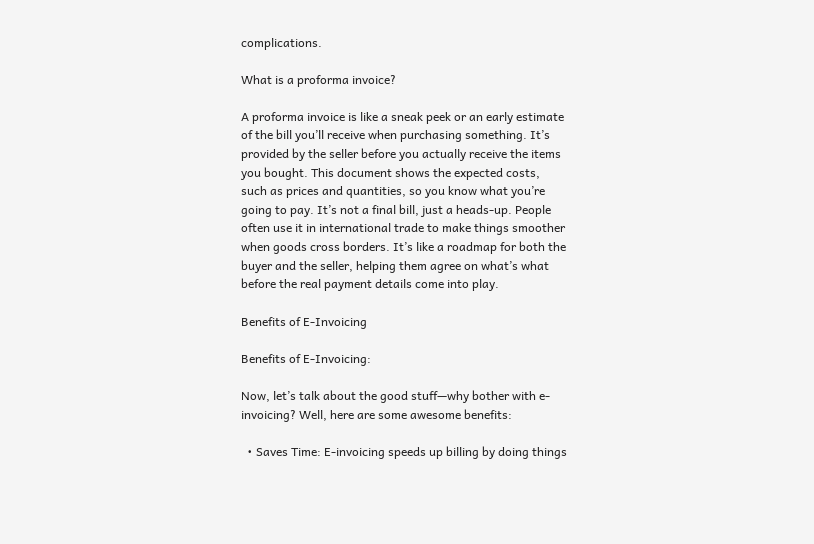complications.

What is a proforma invoice?

A proforma invoice is like a sneak peek or an early estimate of the bill you’ll receive when purchasing something. It’s provided by the seller before you actually receive the items you bought. This document shows the expected costs, such as prices and quantities, so you know what you’re going to pay. It’s not a final bill, just a heads-up. People often use it in international trade to make things smoother when goods cross borders. It’s like a roadmap for both the buyer and the seller, helping them agree on what’s what before the real payment details come into play.

Benefits of E-Invoicing

Benefits of E-Invoicing:

Now, let’s talk about the good stuff—why bother with e-invoicing? Well, here are some awesome benefits:

  • Saves Time: E-invoicing speeds up billing by doing things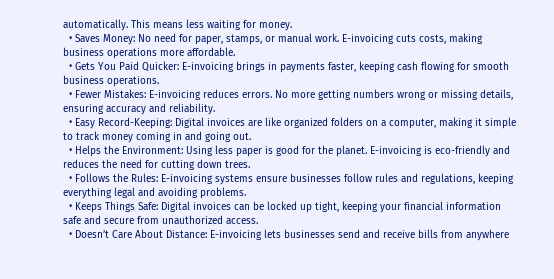automatically. This means less waiting for money.
  • Saves Money: No need for paper, stamps, or manual work. E-invoicing cuts costs, making business operations more affordable.
  • Gets You Paid Quicker: E-invoicing brings in payments faster, keeping cash flowing for smooth business operations.
  • Fewer Mistakes: E-invoicing reduces errors. No more getting numbers wrong or missing details, ensuring accuracy and reliability.
  • Easy Record-Keeping: Digital invoices are like organized folders on a computer, making it simple to track money coming in and going out.
  • Helps the Environment: Using less paper is good for the planet. E-invoicing is eco-friendly and reduces the need for cutting down trees.
  • Follows the Rules: E-invoicing systems ensure businesses follow rules and regulations, keeping everything legal and avoiding problems.
  • Keeps Things Safe: Digital invoices can be locked up tight, keeping your financial information safe and secure from unauthorized access.
  • Doesn’t Care About Distance: E-invoicing lets businesses send and receive bills from anywhere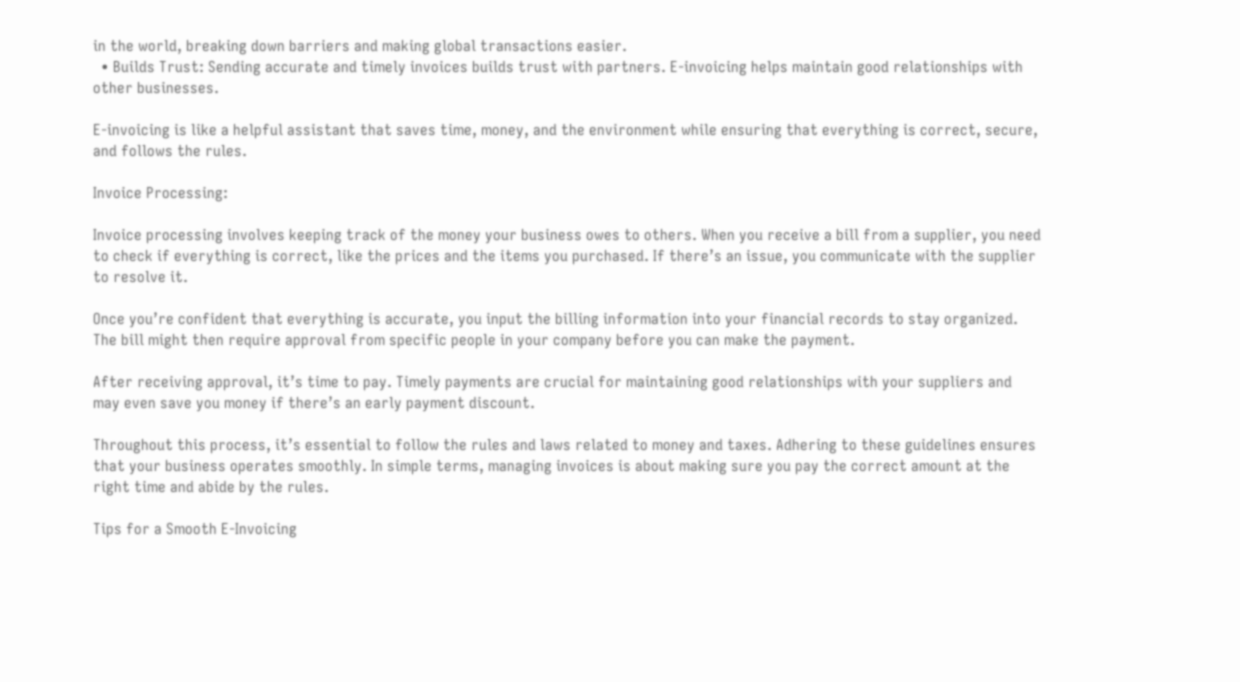in the world, breaking down barriers and making global transactions easier.
  • Builds Trust: Sending accurate and timely invoices builds trust with partners. E-invoicing helps maintain good relationships with other businesses.

E-invoicing is like a helpful assistant that saves time, money, and the environment while ensuring that everything is correct, secure, and follows the rules.

Invoice Processing:

Invoice processing involves keeping track of the money your business owes to others. When you receive a bill from a supplier, you need to check if everything is correct, like the prices and the items you purchased. If there’s an issue, you communicate with the supplier to resolve it.

Once you’re confident that everything is accurate, you input the billing information into your financial records to stay organized. The bill might then require approval from specific people in your company before you can make the payment.

After receiving approval, it’s time to pay. Timely payments are crucial for maintaining good relationships with your suppliers and may even save you money if there’s an early payment discount.

Throughout this process, it’s essential to follow the rules and laws related to money and taxes. Adhering to these guidelines ensures that your business operates smoothly. In simple terms, managing invoices is about making sure you pay the correct amount at the right time and abide by the rules.

Tips for a Smooth E-Invoicing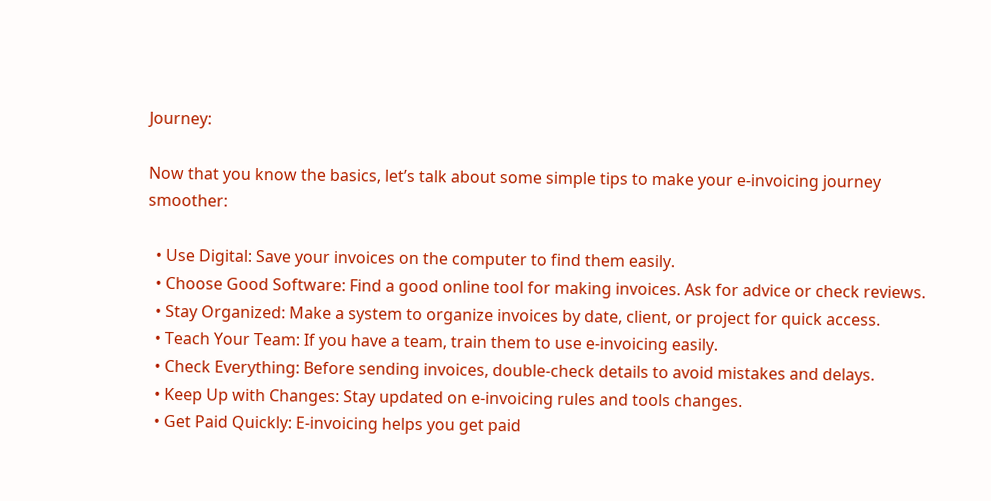Journey:

Now that you know the basics, let’s talk about some simple tips to make your e-invoicing journey smoother:

  • Use Digital: Save your invoices on the computer to find them easily.
  • Choose Good Software: Find a good online tool for making invoices. Ask for advice or check reviews.
  • Stay Organized: Make a system to organize invoices by date, client, or project for quick access.
  • Teach Your Team: If you have a team, train them to use e-invoicing easily.
  • Check Everything: Before sending invoices, double-check details to avoid mistakes and delays.
  • Keep Up with Changes: Stay updated on e-invoicing rules and tools changes.
  • Get Paid Quickly: E-invoicing helps you get paid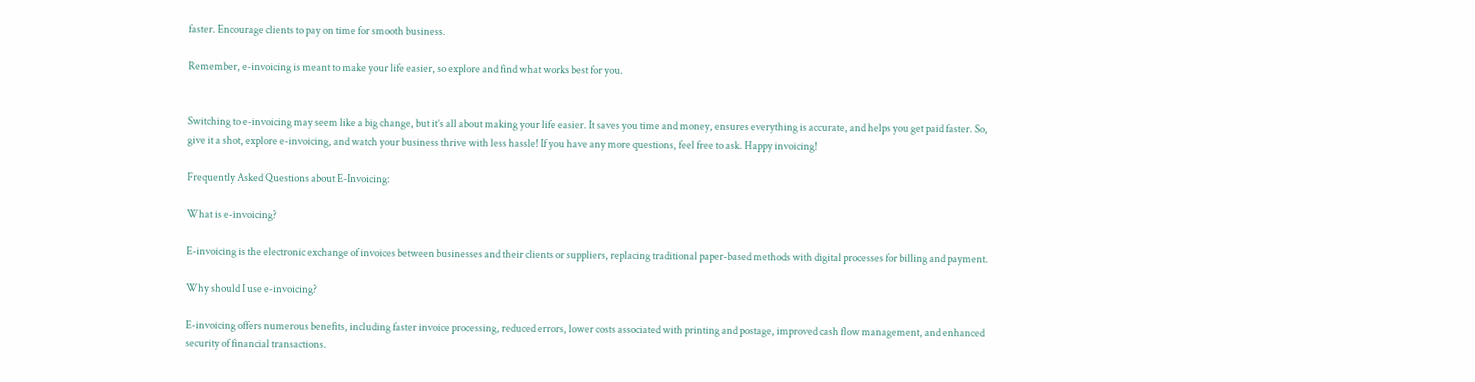faster. Encourage clients to pay on time for smooth business.

Remember, e-invoicing is meant to make your life easier, so explore and find what works best for you.


Switching to e-invoicing may seem like a big change, but it’s all about making your life easier. It saves you time and money, ensures everything is accurate, and helps you get paid faster. So, give it a shot, explore e-invoicing, and watch your business thrive with less hassle! If you have any more questions, feel free to ask. Happy invoicing!

Frequently Asked Questions about E-Invoicing:

What is e-invoicing?

E-invoicing is the electronic exchange of invoices between businesses and their clients or suppliers, replacing traditional paper-based methods with digital processes for billing and payment.

Why should I use e-invoicing?

E-invoicing offers numerous benefits, including faster invoice processing, reduced errors, lower costs associated with printing and postage, improved cash flow management, and enhanced security of financial transactions.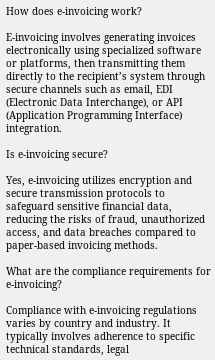How does e-invoicing work?

E-invoicing involves generating invoices electronically using specialized software or platforms, then transmitting them directly to the recipient’s system through secure channels such as email, EDI (Electronic Data Interchange), or API (Application Programming Interface) integration.

Is e-invoicing secure?

Yes, e-invoicing utilizes encryption and secure transmission protocols to safeguard sensitive financial data, reducing the risks of fraud, unauthorized access, and data breaches compared to paper-based invoicing methods.

What are the compliance requirements for e-invoicing?

Compliance with e-invoicing regulations varies by country and industry. It typically involves adherence to specific technical standards, legal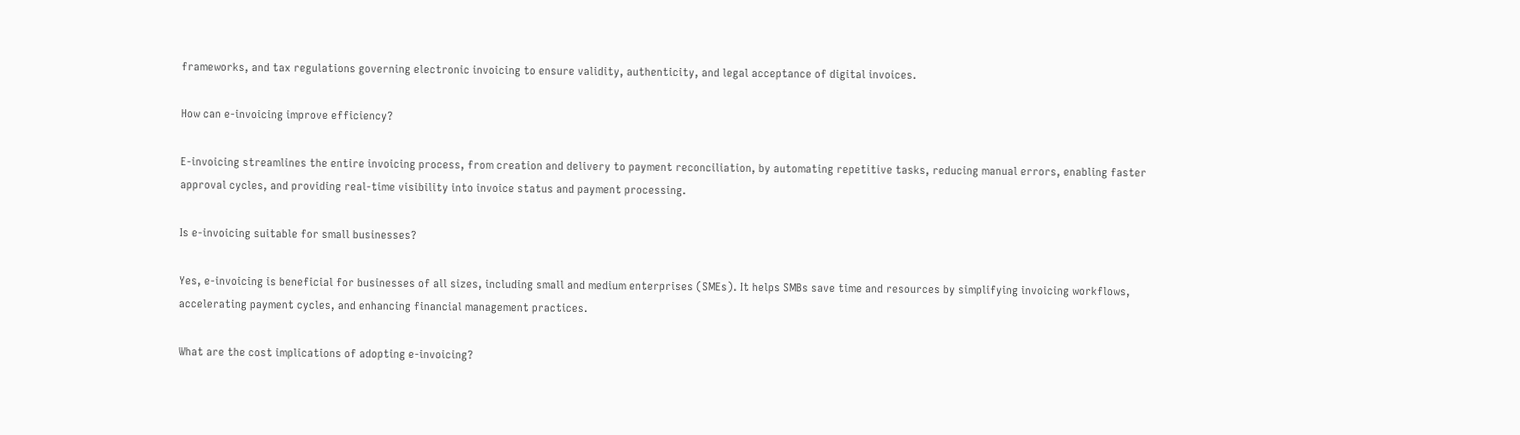frameworks, and tax regulations governing electronic invoicing to ensure validity, authenticity, and legal acceptance of digital invoices.

How can e-invoicing improve efficiency?

E-invoicing streamlines the entire invoicing process, from creation and delivery to payment reconciliation, by automating repetitive tasks, reducing manual errors, enabling faster approval cycles, and providing real-time visibility into invoice status and payment processing.

Is e-invoicing suitable for small businesses?

Yes, e-invoicing is beneficial for businesses of all sizes, including small and medium enterprises (SMEs). It helps SMBs save time and resources by simplifying invoicing workflows, accelerating payment cycles, and enhancing financial management practices.

What are the cost implications of adopting e-invoicing?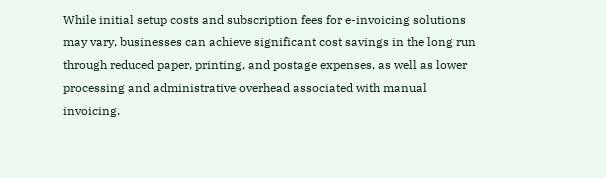While initial setup costs and subscription fees for e-invoicing solutions may vary, businesses can achieve significant cost savings in the long run through reduced paper, printing, and postage expenses, as well as lower processing and administrative overhead associated with manual invoicing.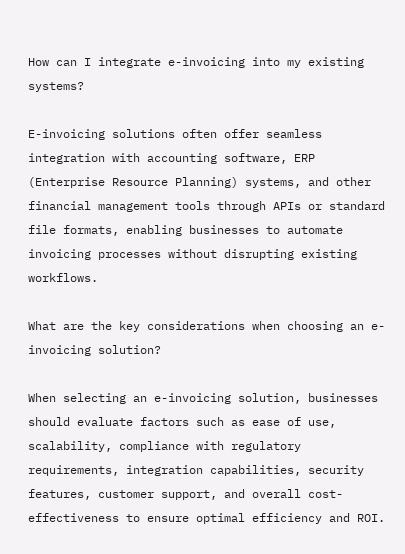How can I integrate e-invoicing into my existing systems?

E-invoicing solutions often offer seamless integration with accounting software, ERP (Enterprise Resource Planning) systems, and other financial management tools through APIs or standard file formats, enabling businesses to automate invoicing processes without disrupting existing workflows.

What are the key considerations when choosing an e-invoicing solution?

When selecting an e-invoicing solution, businesses should evaluate factors such as ease of use, scalability, compliance with regulatory requirements, integration capabilities, security features, customer support, and overall cost-effectiveness to ensure optimal efficiency and ROI.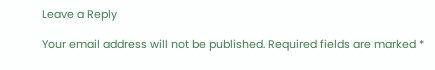Leave a Reply

Your email address will not be published. Required fields are marked *